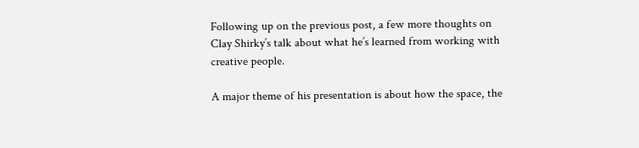Following up on the previous post, a few more thoughts on Clay Shirky’s talk about what he’s learned from working with creative people.

A major theme of his presentation is about how the space, the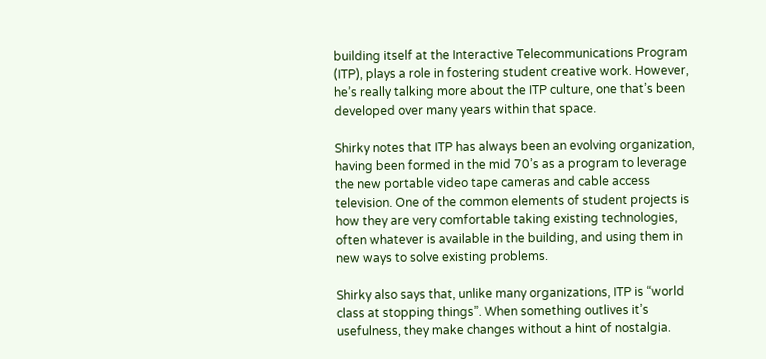building itself at the Interactive Telecommunications Program (ITP), plays a role in fostering student creative work. However, he’s really talking more about the ITP culture, one that’s been developed over many years within that space.

Shirky notes that ITP has always been an evolving organization, having been formed in the mid 70’s as a program to leverage the new portable video tape cameras and cable access television. One of the common elements of student projects is how they are very comfortable taking existing technologies, often whatever is available in the building, and using them in new ways to solve existing problems.

Shirky also says that, unlike many organizations, ITP is “world class at stopping things”. When something outlives it’s usefulness, they make changes without a hint of nostalgia.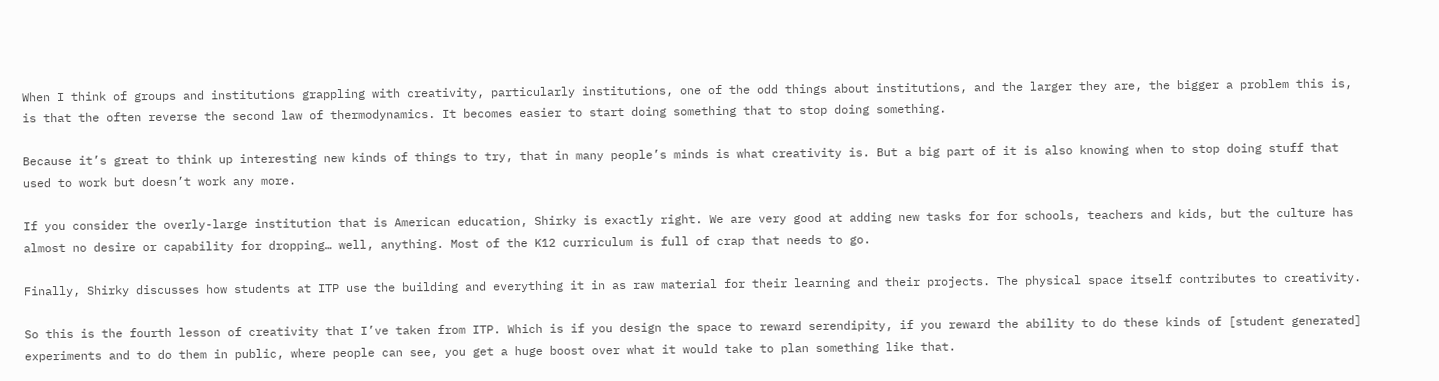When I think of groups and institutions grappling with creativity, particularly institutions, one of the odd things about institutions, and the larger they are, the bigger a problem this is, is that the often reverse the second law of thermodynamics. It becomes easier to start doing something that to stop doing something.

Because it’s great to think up interesting new kinds of things to try, that in many people’s minds is what creativity is. But a big part of it is also knowing when to stop doing stuff that used to work but doesn’t work any more.

If you consider the overly-large institution that is American education, Shirky is exactly right. We are very good at adding new tasks for for schools, teachers and kids, but the culture has almost no desire or capability for dropping… well, anything. Most of the K12 curriculum is full of crap that needs to go.

Finally, Shirky discusses how students at ITP use the building and everything it in as raw material for their learning and their projects. The physical space itself contributes to creativity.

So this is the fourth lesson of creativity that I’ve taken from ITP. Which is if you design the space to reward serendipity, if you reward the ability to do these kinds of [student generated] experiments and to do them in public, where people can see, you get a huge boost over what it would take to plan something like that.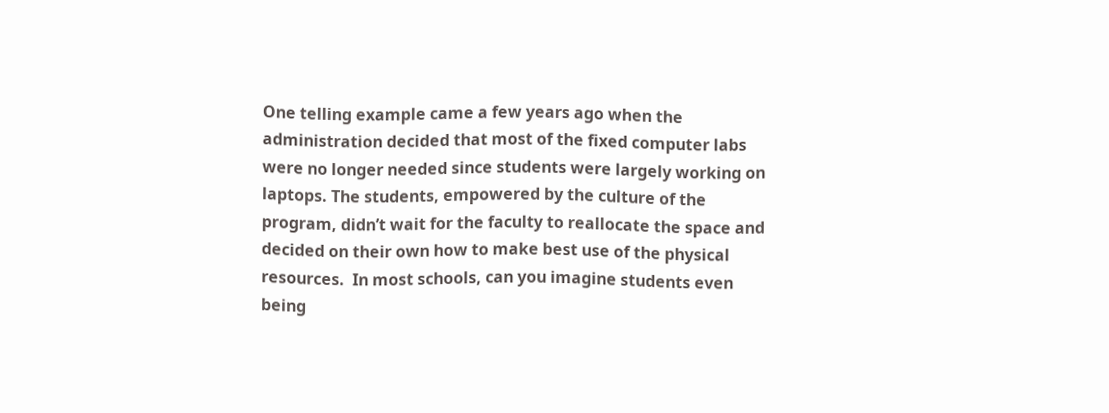One telling example came a few years ago when the administration decided that most of the fixed computer labs were no longer needed since students were largely working on laptops. The students, empowered by the culture of the program, didn’t wait for the faculty to reallocate the space and decided on their own how to make best use of the physical resources.  In most schools, can you imagine students even being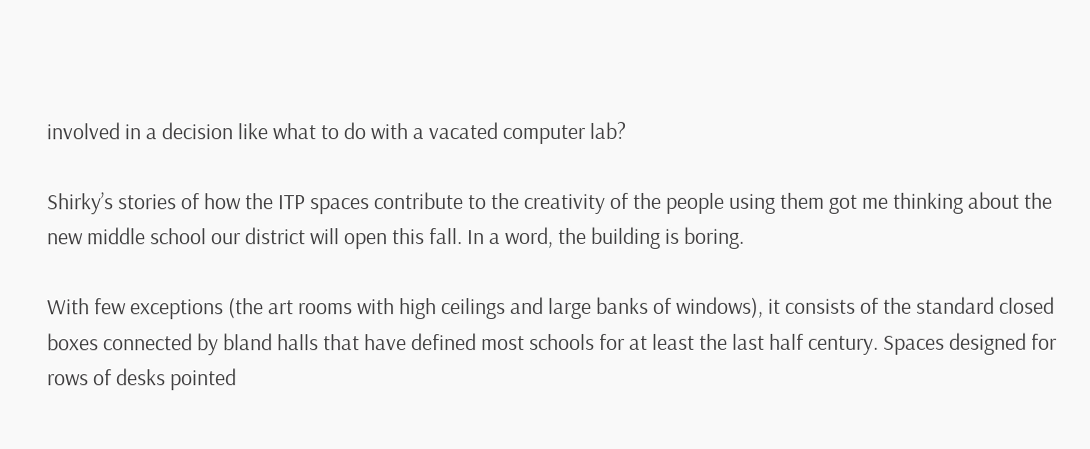involved in a decision like what to do with a vacated computer lab?

Shirky’s stories of how the ITP spaces contribute to the creativity of the people using them got me thinking about the new middle school our district will open this fall. In a word, the building is boring.

With few exceptions (the art rooms with high ceilings and large banks of windows), it consists of the standard closed boxes connected by bland halls that have defined most schools for at least the last half century. Spaces designed for rows of desks pointed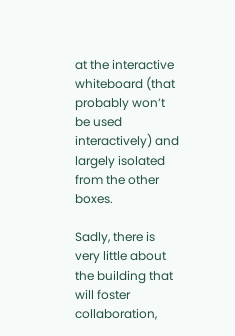at the interactive whiteboard (that probably won’t be used interactively) and largely isolated from the other boxes.

Sadly, there is very little about the building that will foster collaboration,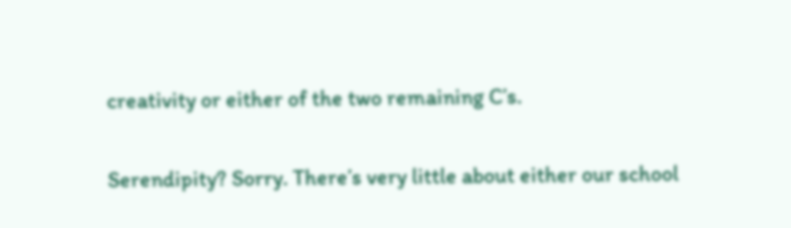creativity or either of the two remaining C’s.

Serendipity? Sorry. There’s very little about either our school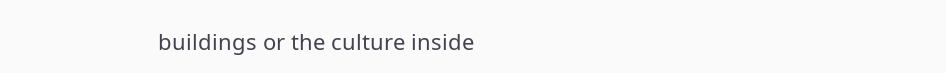buildings or the culture inside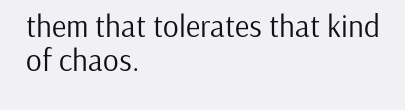them that tolerates that kind of chaos.